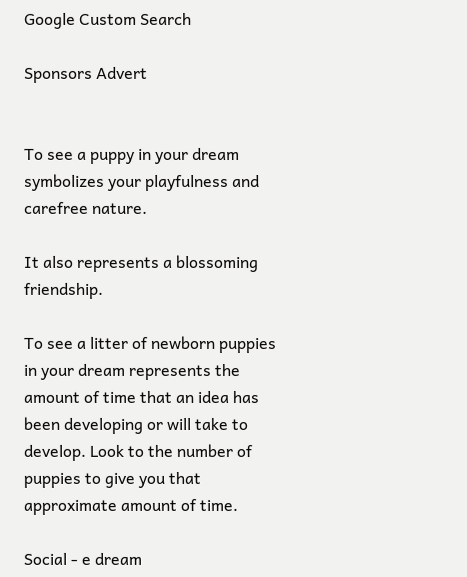Google Custom Search

Sponsors Advert


To see a puppy in your dream symbolizes your playfulness and carefree nature.

It also represents a blossoming friendship.

To see a litter of newborn puppies in your dream represents the amount of time that an idea has been developing or will take to develop. Look to the number of puppies to give you that approximate amount of time.

Social - e dream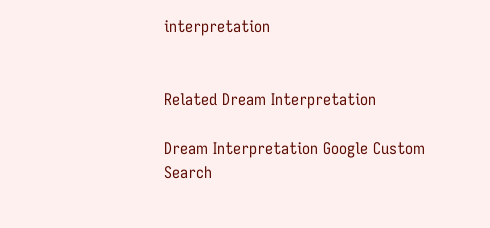interpretation


Related Dream Interpretation

Dream Interpretation Google Custom Search